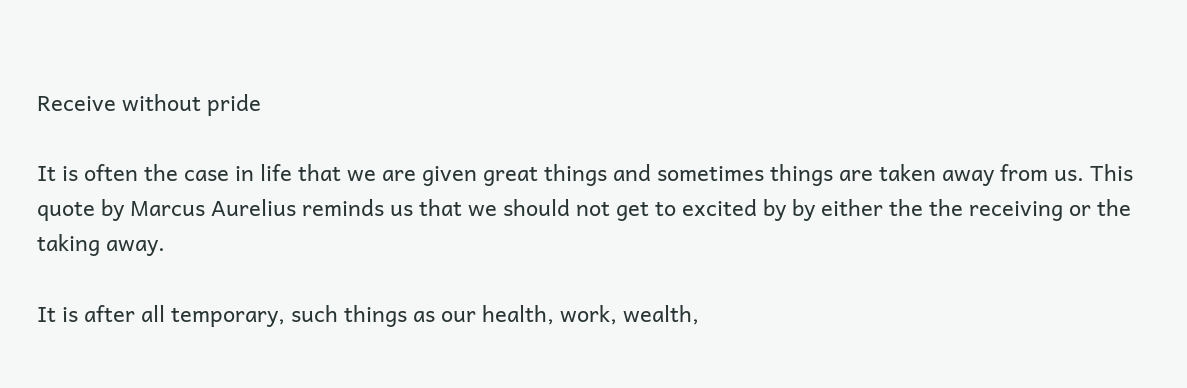Receive without pride

It is often the case in life that we are given great things and sometimes things are taken away from us. This quote by Marcus Aurelius reminds us that we should not get to excited by by either the the receiving or the taking away.

It is after all temporary, such things as our health, work, wealth,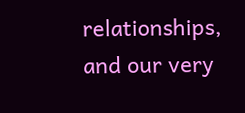relationships, and our very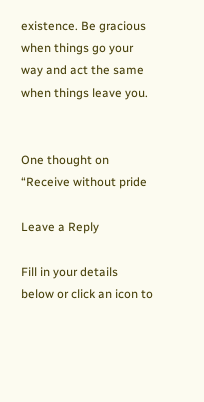existence. Be gracious when things go your way and act the same when things leave you.


One thought on “Receive without pride

Leave a Reply

Fill in your details below or click an icon to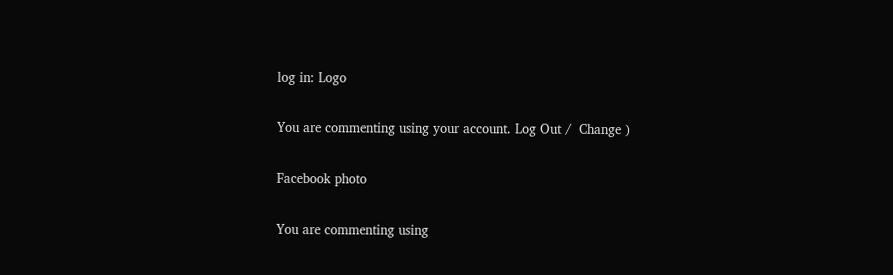log in: Logo

You are commenting using your account. Log Out /  Change )

Facebook photo

You are commenting using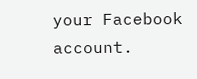your Facebook account.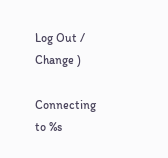Log Out /  Change )

Connecting to %s